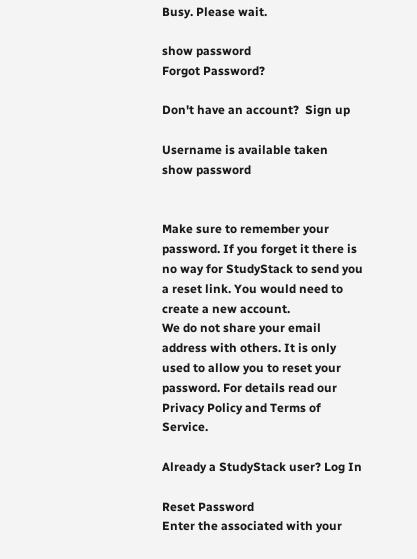Busy. Please wait.

show password
Forgot Password?

Don't have an account?  Sign up

Username is available taken
show password


Make sure to remember your password. If you forget it there is no way for StudyStack to send you a reset link. You would need to create a new account.
We do not share your email address with others. It is only used to allow you to reset your password. For details read our Privacy Policy and Terms of Service.

Already a StudyStack user? Log In

Reset Password
Enter the associated with your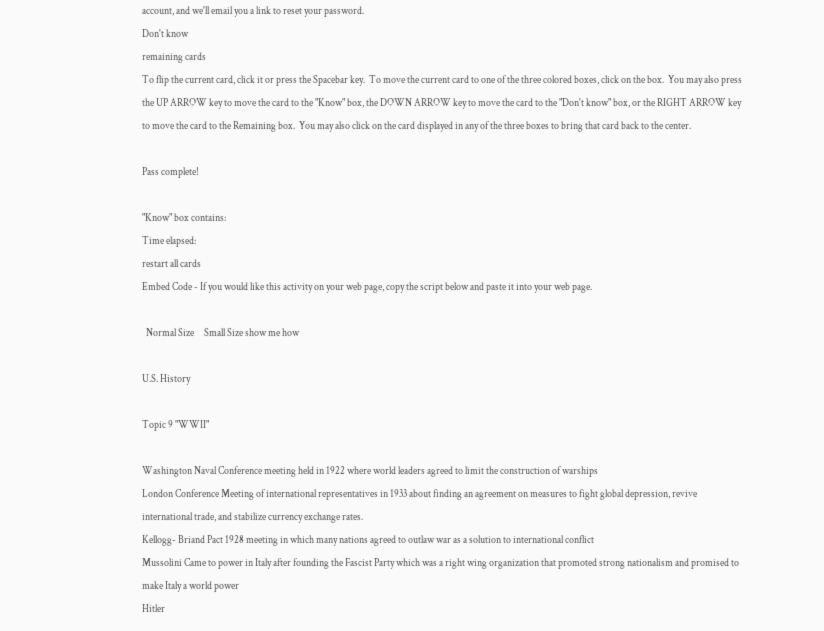account, and we'll email you a link to reset your password.
Don't know
remaining cards
To flip the current card, click it or press the Spacebar key.  To move the current card to one of the three colored boxes, click on the box.  You may also press the UP ARROW key to move the card to the "Know" box, the DOWN ARROW key to move the card to the "Don't know" box, or the RIGHT ARROW key to move the card to the Remaining box.  You may also click on the card displayed in any of the three boxes to bring that card back to the center.

Pass complete!

"Know" box contains:
Time elapsed:
restart all cards
Embed Code - If you would like this activity on your web page, copy the script below and paste it into your web page.

  Normal Size     Small Size show me how

U.S. History

Topic 9 "WWII"

Washington Naval Conference meeting held in 1922 where world leaders agreed to limit the construction of warships
London Conference Meeting of international representatives in 1933 about finding an agreement on measures to fight global depression, revive international trade, and stabilize currency exchange rates.
Kellogg- Briand Pact 1928 meeting in which many nations agreed to outlaw war as a solution to international conflict
Mussolini Came to power in Italy after founding the Fascist Party which was a right wing organization that promoted strong nationalism and promised to make Italy a world power
Hitler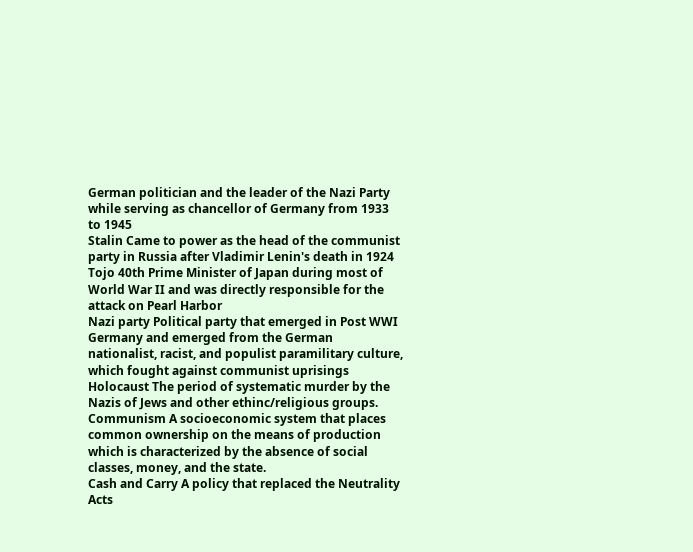German politician and the leader of the Nazi Party while serving as chancellor of Germany from 1933 to 1945
Stalin Came to power as the head of the communist party in Russia after Vladimir Lenin's death in 1924
Tojo 40th Prime Minister of Japan during most of World War II and was directly responsible for the attack on Pearl Harbor
Nazi party Political party that emerged in Post WWI Germany and emerged from the German nationalist, racist, and populist paramilitary culture, which fought against communist uprisings
Holocaust The period of systematic murder by the Nazis of Jews and other ethinc/religious groups.
Communism A socioeconomic system that places common ownership on the means of production which is characterized by the absence of social classes, money, and the state.
Cash and Carry A policy that replaced the Neutrality Acts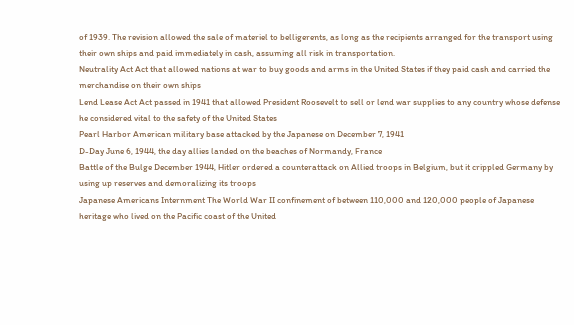of 1939. The revision allowed the sale of materiel to belligerents, as long as the recipients arranged for the transport using their own ships and paid immediately in cash, assuming all risk in transportation.
Neutrality Act Act that allowed nations at war to buy goods and arms in the United States if they paid cash and carried the merchandise on their own ships
Lend Lease Act Act passed in 1941 that allowed President Roosevelt to sell or lend war supplies to any country whose defense he considered vital to the safety of the United States
Pearl Harbor American military base attacked by the Japanese on December 7, 1941
D-Day June 6, 1944, the day allies landed on the beaches of Normandy, France
Battle of the Bulge December 1944, Hitler ordered a counterattack on Allied troops in Belgium, but it crippled Germany by using up reserves and demoralizing its troops
Japanese Americans Internment The World War II confinement of between 110,000 and 120,000 people of Japanese heritage who lived on the Pacific coast of the United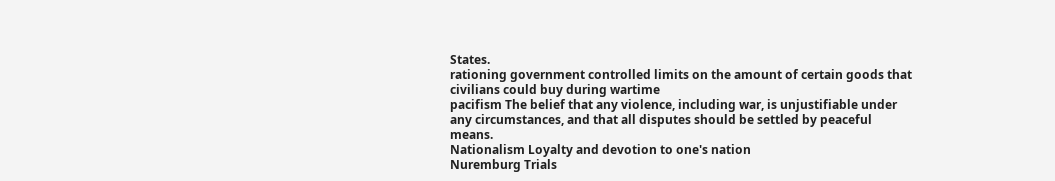States.
rationing government controlled limits on the amount of certain goods that civilians could buy during wartime
pacifism The belief that any violence, including war, is unjustifiable under any circumstances, and that all disputes should be settled by peaceful means.
Nationalism Loyalty and devotion to one's nation
Nuremburg Trials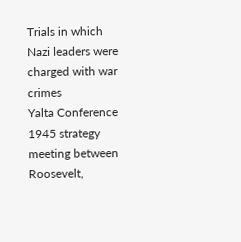Trials in which Nazi leaders were charged with war crimes
Yalta Conference 1945 strategy meeting between Roosevelt,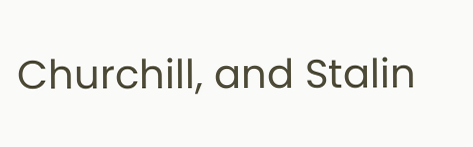Churchill, and Stalin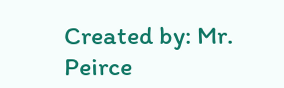Created by: Mr. Peirce